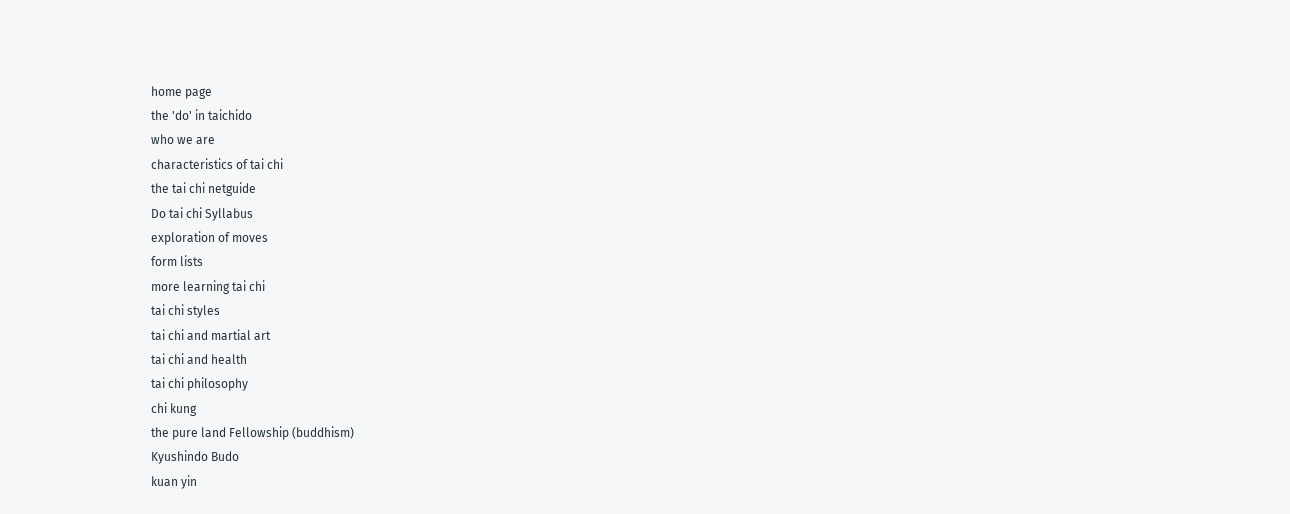home page
the 'do' in taichido
who we are
characteristics of tai chi
the tai chi netguide
Do tai chi Syllabus
exploration of moves
form lists
more learning tai chi
tai chi styles
tai chi and martial art
tai chi and health
tai chi philosophy
chi kung
the pure land Fellowship (buddhism)
Kyushindo Budo
kuan yin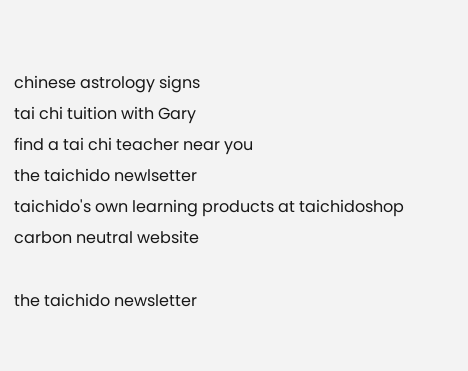chinese astrology signs
tai chi tuition with Gary
find a tai chi teacher near you
the taichido newlsetter
taichido's own learning products at taichidoshop
carbon neutral website

the taichido newsletter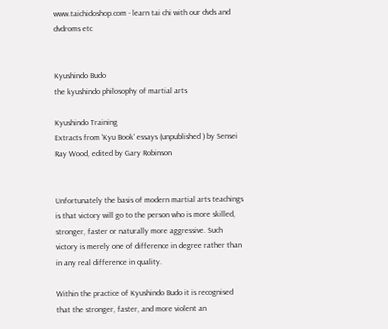www.taichidoshop.com - learn tai chi with our dvds and dvdroms etc


Kyushindo Budo
the kyushindo philosophy of martial arts

Kyushindo Training
Extracts from 'Kyu Book' essays (unpublished ) by Sensei Ray Wood, edited by Gary Robinson


Unfortunately the basis of modern martial arts teachings is that victory will go to the person who is more skilled, stronger, faster or naturally more aggressive. Such victory is merely one of difference in degree rather than in any real difference in quality.

Within the practice of Kyushindo Budo it is recognised that the stronger, faster, and more violent an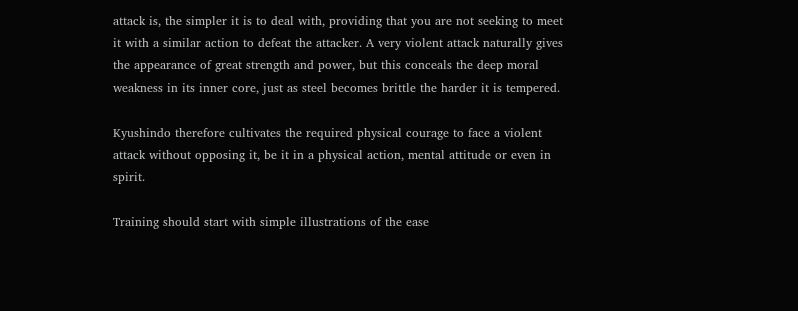attack is, the simpler it is to deal with, providing that you are not seeking to meet it with a similar action to defeat the attacker. A very violent attack naturally gives the appearance of great strength and power, but this conceals the deep moral weakness in its inner core, just as steel becomes brittle the harder it is tempered.

Kyushindo therefore cultivates the required physical courage to face a violent attack without opposing it, be it in a physical action, mental attitude or even in spirit.

Training should start with simple illustrations of the ease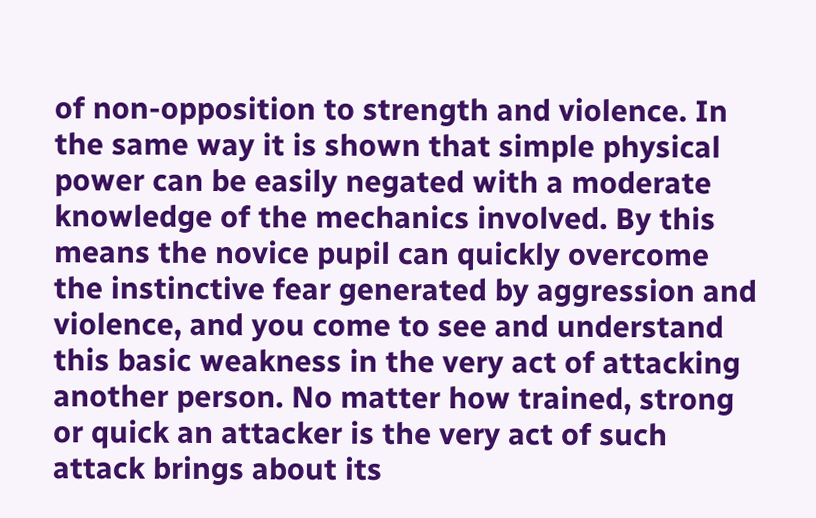of non-opposition to strength and violence. In the same way it is shown that simple physical power can be easily negated with a moderate knowledge of the mechanics involved. By this means the novice pupil can quickly overcome the instinctive fear generated by aggression and violence, and you come to see and understand this basic weakness in the very act of attacking another person. No matter how trained, strong or quick an attacker is the very act of such attack brings about its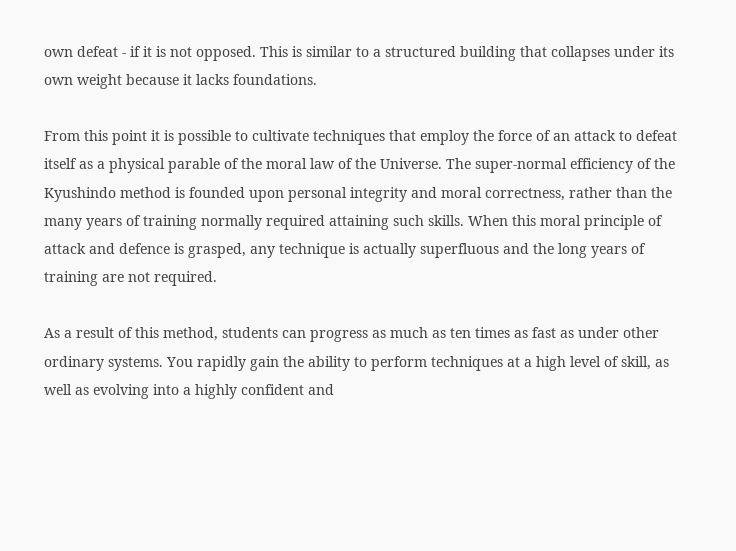own defeat - if it is not opposed. This is similar to a structured building that collapses under its own weight because it lacks foundations.

From this point it is possible to cultivate techniques that employ the force of an attack to defeat itself as a physical parable of the moral law of the Universe. The super-normal efficiency of the Kyushindo method is founded upon personal integrity and moral correctness, rather than the many years of training normally required attaining such skills. When this moral principle of attack and defence is grasped, any technique is actually superfluous and the long years of training are not required.

As a result of this method, students can progress as much as ten times as fast as under other ordinary systems. You rapidly gain the ability to perform techniques at a high level of skill, as well as evolving into a highly confident and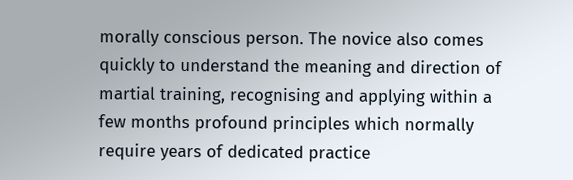morally conscious person. The novice also comes quickly to understand the meaning and direction of martial training, recognising and applying within a few months profound principles which normally require years of dedicated practice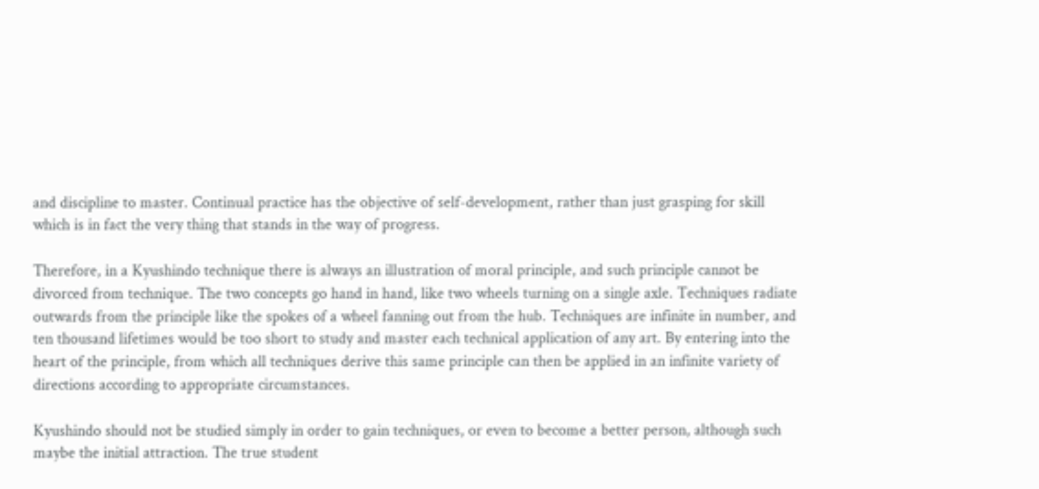and discipline to master. Continual practice has the objective of self-development, rather than just grasping for skill which is in fact the very thing that stands in the way of progress.

Therefore, in a Kyushindo technique there is always an illustration of moral principle, and such principle cannot be divorced from technique. The two concepts go hand in hand, like two wheels turning on a single axle. Techniques radiate outwards from the principle like the spokes of a wheel fanning out from the hub. Techniques are infinite in number, and ten thousand lifetimes would be too short to study and master each technical application of any art. By entering into the heart of the principle, from which all techniques derive this same principle can then be applied in an infinite variety of directions according to appropriate circumstances.

Kyushindo should not be studied simply in order to gain techniques, or even to become a better person, although such maybe the initial attraction. The true student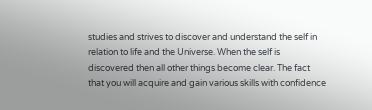studies and strives to discover and understand the self in relation to life and the Universe. When the self is discovered then all other things become clear. The fact that you will acquire and gain various skills with confidence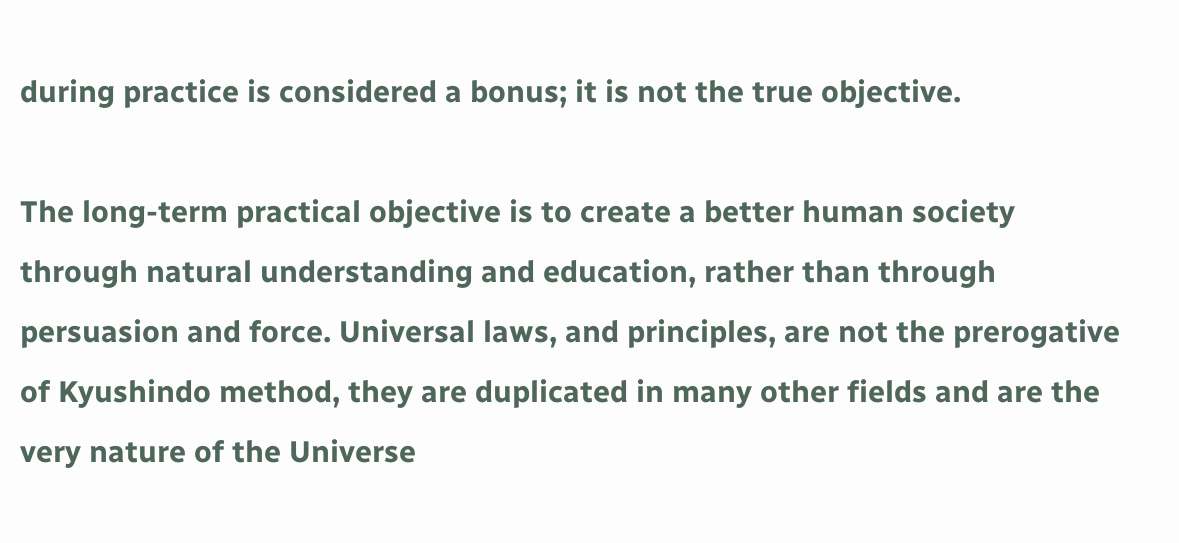during practice is considered a bonus; it is not the true objective.

The long-term practical objective is to create a better human society through natural understanding and education, rather than through persuasion and force. Universal laws, and principles, are not the prerogative of Kyushindo method, they are duplicated in many other fields and are the very nature of the Universe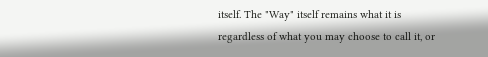itself. The "Way" itself remains what it is regardless of what you may choose to call it, or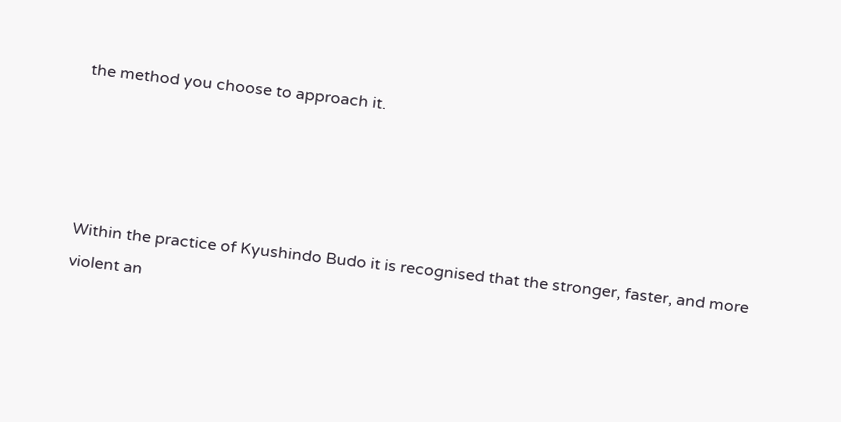the method you choose to approach it.




Within the practice of Kyushindo Budo it is recognised that the stronger, faster, and more violent an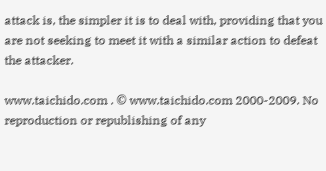attack is, the simpler it is to deal with, providing that you are not seeking to meet it with a similar action to defeat the attacker.

www.taichido.com . © www.taichido.com 2000-2009. No reproduction or republishing of any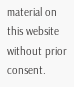material on this website without prior consent.